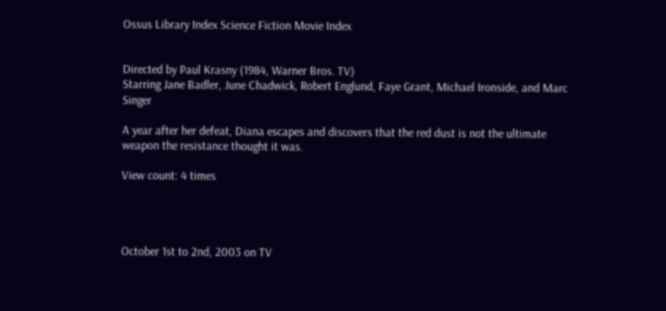Ossus Library Index Science Fiction Movie Index


Directed by Paul Krasny (1984, Warner Bros. TV)
Starring Jane Badler, June Chadwick, Robert Englund, Faye Grant, Michael Ironside, and Marc Singer

A year after her defeat, Diana escapes and discovers that the red dust is not the ultimate weapon the resistance thought it was.

View count: 4 times




October 1st to 2nd, 2003 on TV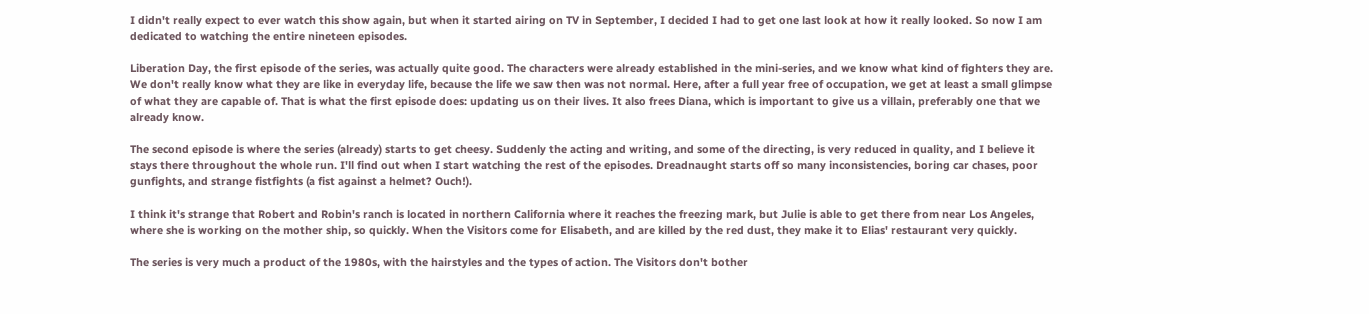I didn't really expect to ever watch this show again, but when it started airing on TV in September, I decided I had to get one last look at how it really looked. So now I am dedicated to watching the entire nineteen episodes.

Liberation Day, the first episode of the series, was actually quite good. The characters were already established in the mini-series, and we know what kind of fighters they are. We don't really know what they are like in everyday life, because the life we saw then was not normal. Here, after a full year free of occupation, we get at least a small glimpse of what they are capable of. That is what the first episode does: updating us on their lives. It also frees Diana, which is important to give us a villain, preferably one that we already know.

The second episode is where the series (already) starts to get cheesy. Suddenly the acting and writing, and some of the directing, is very reduced in quality, and I believe it stays there throughout the whole run. I'll find out when I start watching the rest of the episodes. Dreadnaught starts off so many inconsistencies, boring car chases, poor gunfights, and strange fistfights (a fist against a helmet? Ouch!).

I think it's strange that Robert and Robin's ranch is located in northern California where it reaches the freezing mark, but Julie is able to get there from near Los Angeles, where she is working on the mother ship, so quickly. When the Visitors come for Elisabeth, and are killed by the red dust, they make it to Elias' restaurant very quickly.

The series is very much a product of the 1980s, with the hairstyles and the types of action. The Visitors don't bother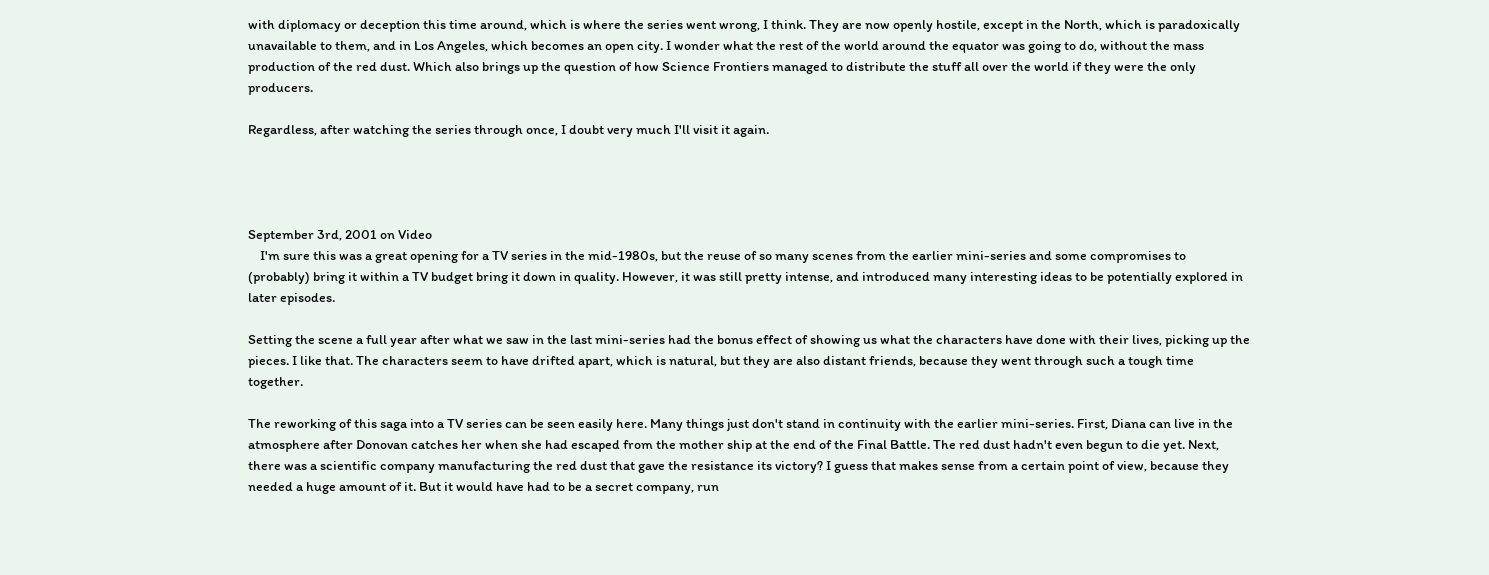with diplomacy or deception this time around, which is where the series went wrong, I think. They are now openly hostile, except in the North, which is paradoxically unavailable to them, and in Los Angeles, which becomes an open city. I wonder what the rest of the world around the equator was going to do, without the mass production of the red dust. Which also brings up the question of how Science Frontiers managed to distribute the stuff all over the world if they were the only producers.

Regardless, after watching the series through once, I doubt very much I'll visit it again.




September 3rd, 2001 on Video
    I'm sure this was a great opening for a TV series in the mid-1980s, but the reuse of so many scenes from the earlier mini-series and some compromises to (probably) bring it within a TV budget bring it down in quality. However, it was still pretty intense, and introduced many interesting ideas to be potentially explored in later episodes.

Setting the scene a full year after what we saw in the last mini-series had the bonus effect of showing us what the characters have done with their lives, picking up the pieces. I like that. The characters seem to have drifted apart, which is natural, but they are also distant friends, because they went through such a tough time together.

The reworking of this saga into a TV series can be seen easily here. Many things just don't stand in continuity with the earlier mini-series. First, Diana can live in the atmosphere after Donovan catches her when she had escaped from the mother ship at the end of the Final Battle. The red dust hadn't even begun to die yet. Next, there was a scientific company manufacturing the red dust that gave the resistance its victory? I guess that makes sense from a certain point of view, because they needed a huge amount of it. But it would have had to be a secret company, run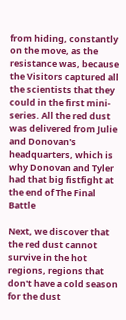from hiding, constantly on the move, as the resistance was, because the Visitors captured all the scientists that they could in the first mini-series. All the red dust was delivered from Julie and Donovan's headquarters, which is why Donovan and Tyler had that big fistfight at the end of The Final Battle

Next, we discover that the red dust cannot survive in the hot regions, regions that don't have a cold season for the dust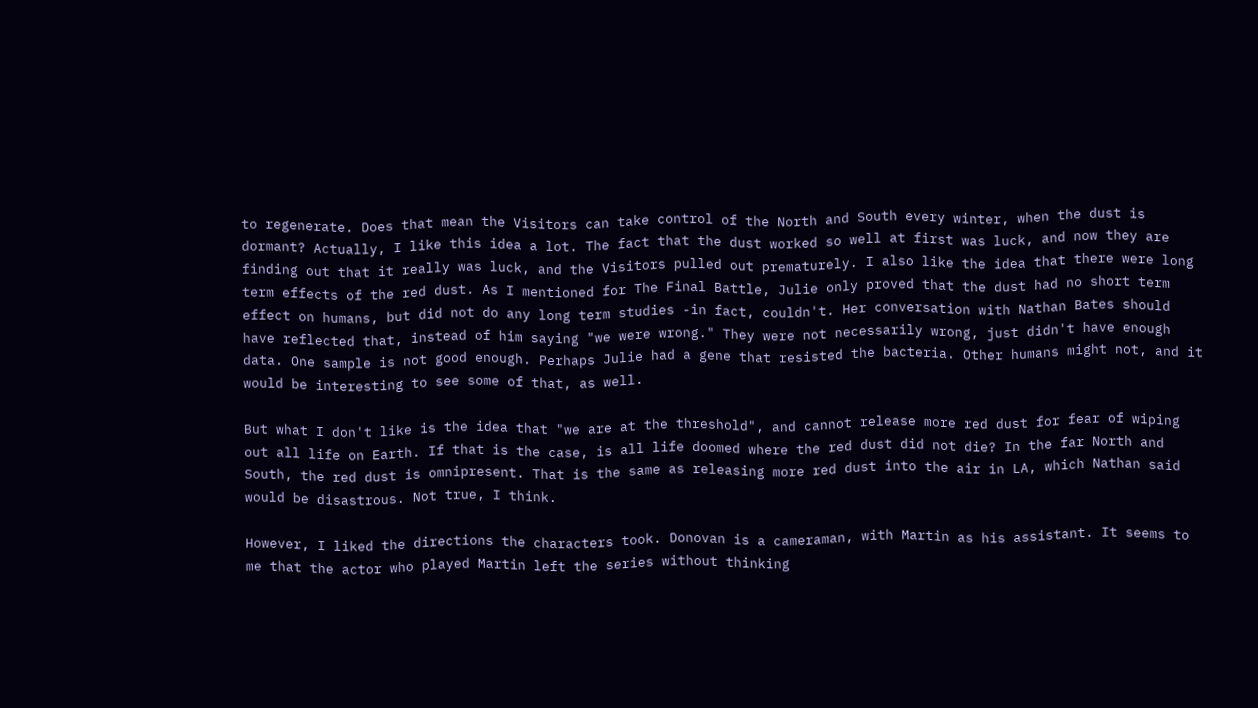to regenerate. Does that mean the Visitors can take control of the North and South every winter, when the dust is dormant? Actually, I like this idea a lot. The fact that the dust worked so well at first was luck, and now they are finding out that it really was luck, and the Visitors pulled out prematurely. I also like the idea that there were long term effects of the red dust. As I mentioned for The Final Battle, Julie only proved that the dust had no short term effect on humans, but did not do any long term studies -in fact, couldn't. Her conversation with Nathan Bates should have reflected that, instead of him saying "we were wrong." They were not necessarily wrong, just didn't have enough data. One sample is not good enough. Perhaps Julie had a gene that resisted the bacteria. Other humans might not, and it would be interesting to see some of that, as well.

But what I don't like is the idea that "we are at the threshold", and cannot release more red dust for fear of wiping out all life on Earth. If that is the case, is all life doomed where the red dust did not die? In the far North and South, the red dust is omnipresent. That is the same as releasing more red dust into the air in LA, which Nathan said would be disastrous. Not true, I think.

However, I liked the directions the characters took. Donovan is a cameraman, with Martin as his assistant. It seems to me that the actor who played Martin left the series without thinking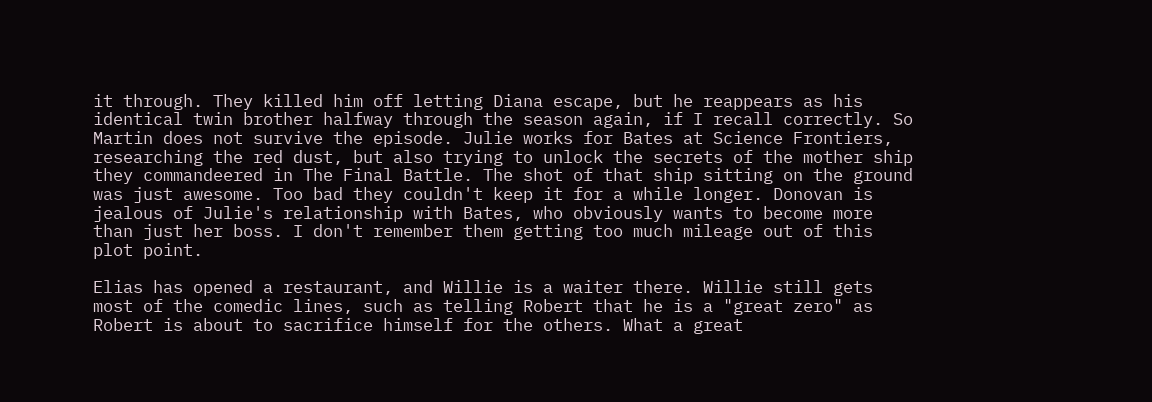it through. They killed him off letting Diana escape, but he reappears as his identical twin brother halfway through the season again, if I recall correctly. So Martin does not survive the episode. Julie works for Bates at Science Frontiers, researching the red dust, but also trying to unlock the secrets of the mother ship they commandeered in The Final Battle. The shot of that ship sitting on the ground was just awesome. Too bad they couldn't keep it for a while longer. Donovan is jealous of Julie's relationship with Bates, who obviously wants to become more than just her boss. I don't remember them getting too much mileage out of this plot point.

Elias has opened a restaurant, and Willie is a waiter there. Willie still gets most of the comedic lines, such as telling Robert that he is a "great zero" as Robert is about to sacrifice himself for the others. What a great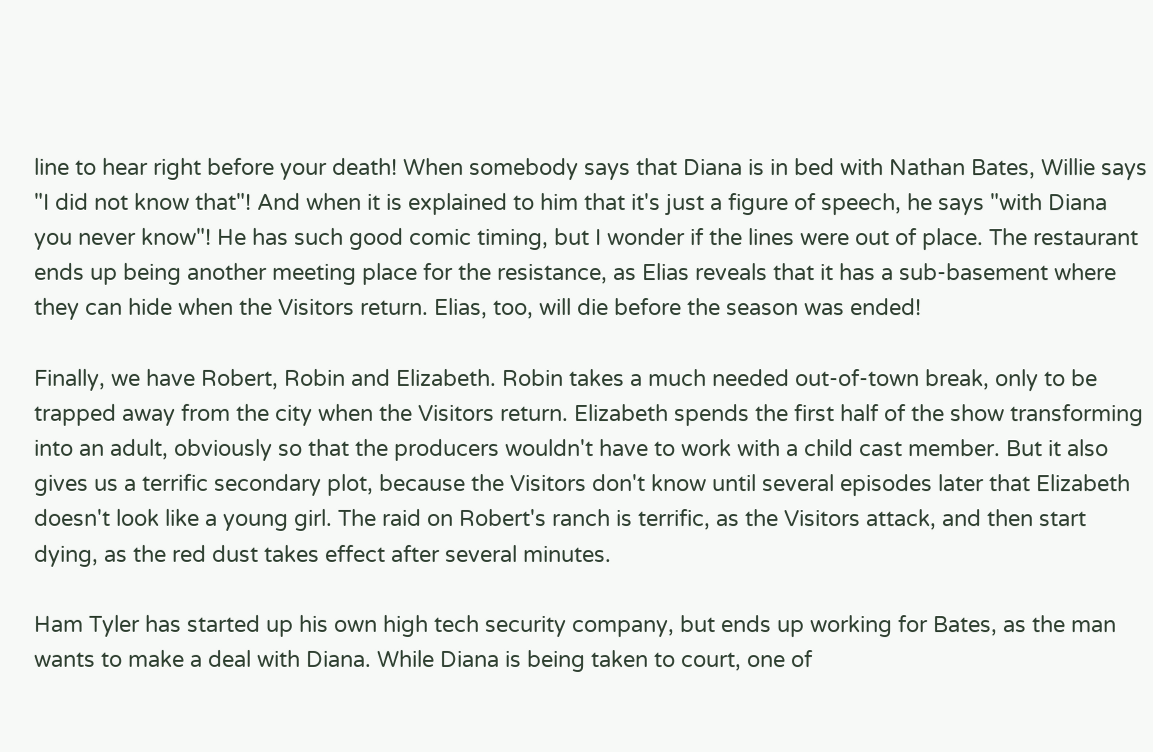line to hear right before your death! When somebody says that Diana is in bed with Nathan Bates, Willie says "I did not know that"! And when it is explained to him that it's just a figure of speech, he says "with Diana you never know"! He has such good comic timing, but I wonder if the lines were out of place. The restaurant ends up being another meeting place for the resistance, as Elias reveals that it has a sub-basement where they can hide when the Visitors return. Elias, too, will die before the season was ended!

Finally, we have Robert, Robin and Elizabeth. Robin takes a much needed out-of-town break, only to be trapped away from the city when the Visitors return. Elizabeth spends the first half of the show transforming into an adult, obviously so that the producers wouldn't have to work with a child cast member. But it also gives us a terrific secondary plot, because the Visitors don't know until several episodes later that Elizabeth doesn't look like a young girl. The raid on Robert's ranch is terrific, as the Visitors attack, and then start dying, as the red dust takes effect after several minutes.

Ham Tyler has started up his own high tech security company, but ends up working for Bates, as the man wants to make a deal with Diana. While Diana is being taken to court, one of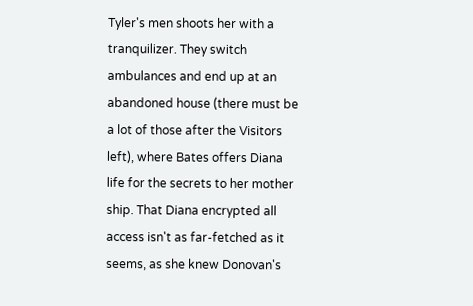Tyler's men shoots her with a tranquilizer. They switch ambulances and end up at an abandoned house (there must be a lot of those after the Visitors left), where Bates offers Diana life for the secrets to her mother ship. That Diana encrypted all access isn't as far-fetched as it seems, as she knew Donovan's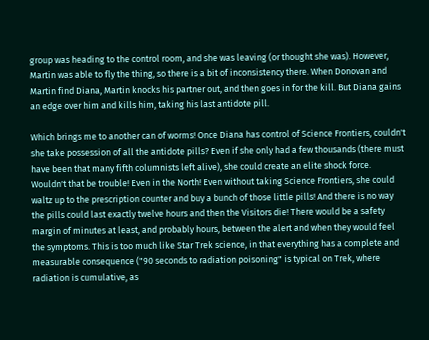group was heading to the control room, and she was leaving (or thought she was). However, Martin was able to fly the thing, so there is a bit of inconsistency there. When Donovan and Martin find Diana, Martin knocks his partner out, and then goes in for the kill. But Diana gains an edge over him and kills him, taking his last antidote pill.

Which brings me to another can of worms! Once Diana has control of Science Frontiers, couldn't she take possession of all the antidote pills? Even if she only had a few thousands (there must have been that many fifth columnists left alive), she could create an elite shock force. Wouldn't that be trouble! Even in the North! Even without taking Science Frontiers, she could waltz up to the prescription counter and buy a bunch of those little pills! And there is no way the pills could last exactly twelve hours and then the Visitors die! There would be a safety margin of minutes at least, and probably hours, between the alert and when they would feel the symptoms. This is too much like Star Trek science, in that everything has a complete and measurable consequence ("90 seconds to radiation poisoning" is typical on Trek, where radiation is cumulative, as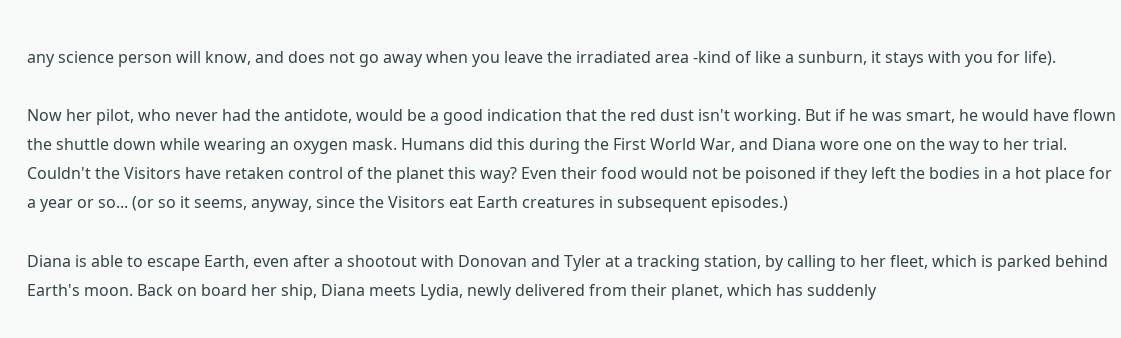any science person will know, and does not go away when you leave the irradiated area -kind of like a sunburn, it stays with you for life).

Now her pilot, who never had the antidote, would be a good indication that the red dust isn't working. But if he was smart, he would have flown the shuttle down while wearing an oxygen mask. Humans did this during the First World War, and Diana wore one on the way to her trial. Couldn't the Visitors have retaken control of the planet this way? Even their food would not be poisoned if they left the bodies in a hot place for a year or so... (or so it seems, anyway, since the Visitors eat Earth creatures in subsequent episodes.)

Diana is able to escape Earth, even after a shootout with Donovan and Tyler at a tracking station, by calling to her fleet, which is parked behind Earth's moon. Back on board her ship, Diana meets Lydia, newly delivered from their planet, which has suddenly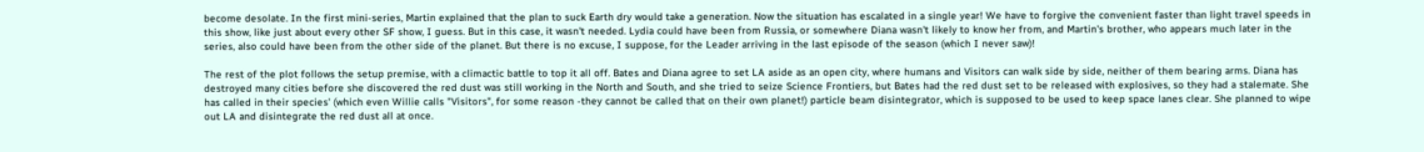become desolate. In the first mini-series, Martin explained that the plan to suck Earth dry would take a generation. Now the situation has escalated in a single year! We have to forgive the convenient faster than light travel speeds in this show, like just about every other SF show, I guess. But in this case, it wasn't needed. Lydia could have been from Russia, or somewhere Diana wasn't likely to know her from, and Martin's brother, who appears much later in the series, also could have been from the other side of the planet. But there is no excuse, I suppose, for the Leader arriving in the last episode of the season (which I never saw)!

The rest of the plot follows the setup premise, with a climactic battle to top it all off. Bates and Diana agree to set LA aside as an open city, where humans and Visitors can walk side by side, neither of them bearing arms. Diana has destroyed many cities before she discovered the red dust was still working in the North and South, and she tried to seize Science Frontiers, but Bates had the red dust set to be released with explosives, so they had a stalemate. She has called in their species' (which even Willie calls "Visitors", for some reason -they cannot be called that on their own planet!) particle beam disintegrator, which is supposed to be used to keep space lanes clear. She planned to wipe out LA and disintegrate the red dust all at once.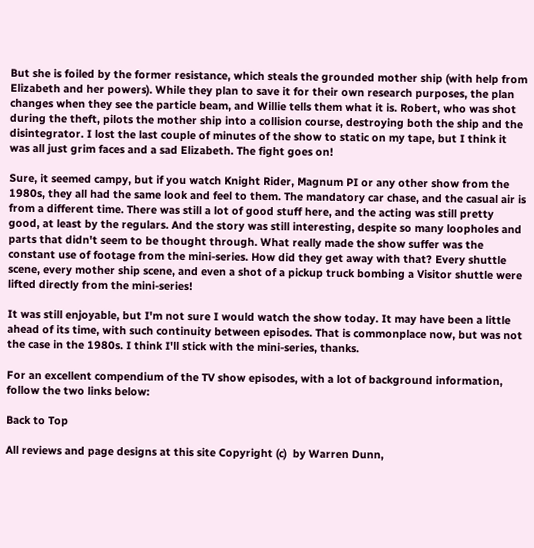But she is foiled by the former resistance, which steals the grounded mother ship (with help from Elizabeth and her powers). While they plan to save it for their own research purposes, the plan changes when they see the particle beam, and Willie tells them what it is. Robert, who was shot during the theft, pilots the mother ship into a collision course, destroying both the ship and the disintegrator. I lost the last couple of minutes of the show to static on my tape, but I think it was all just grim faces and a sad Elizabeth. The fight goes on!

Sure, it seemed campy, but if you watch Knight Rider, Magnum PI or any other show from the 1980s, they all had the same look and feel to them. The mandatory car chase, and the casual air is from a different time. There was still a lot of good stuff here, and the acting was still pretty good, at least by the regulars. And the story was still interesting, despite so many loopholes and parts that didn't seem to be thought through. What really made the show suffer was the constant use of footage from the mini-series. How did they get away with that? Every shuttle scene, every mother ship scene, and even a shot of a pickup truck bombing a Visitor shuttle were lifted directly from the mini-series!

It was still enjoyable, but I'm not sure I would watch the show today. It may have been a little ahead of its time, with such continuity between episodes. That is commonplace now, but was not the case in the 1980s. I think I'll stick with the mini-series, thanks.

For an excellent compendium of the TV show episodes, with a lot of background information, follow the two links below:

Back to Top

All reviews and page designs at this site Copyright (c)  by Warren Dunn,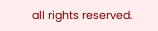all rights reserved.